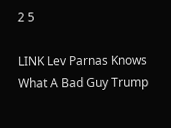2 5

LINK Lev Parnas Knows What A Bad Guy Trump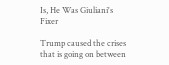Is, He Was Giuliani's Fixer

Trump caused the crises that is going on between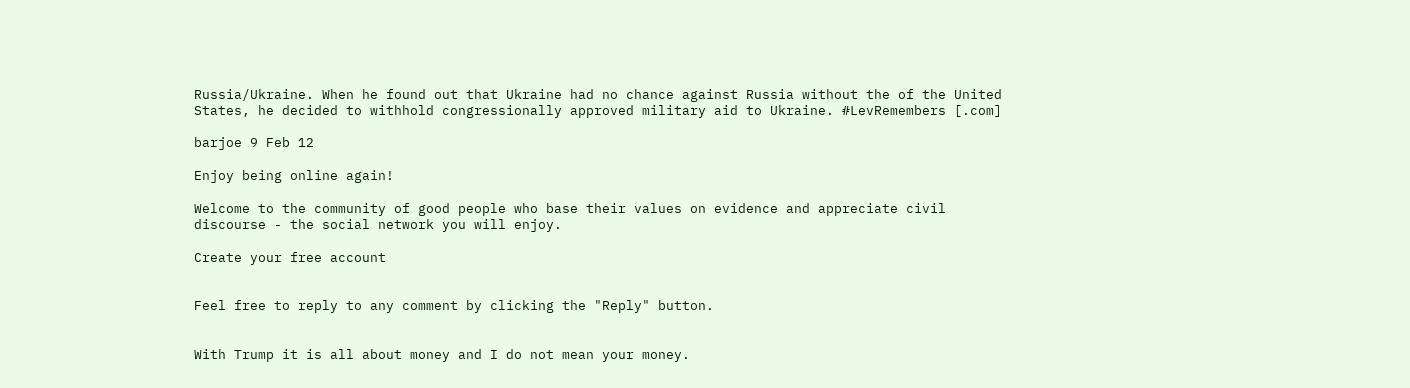Russia/Ukraine. When he found out that Ukraine had no chance against Russia without the of the United States, he decided to withhold congressionally approved military aid to Ukraine. #LevRemembers [.com]

barjoe 9 Feb 12

Enjoy being online again!

Welcome to the community of good people who base their values on evidence and appreciate civil discourse - the social network you will enjoy.

Create your free account


Feel free to reply to any comment by clicking the "Reply" button.


With Trump it is all about money and I do not mean your money.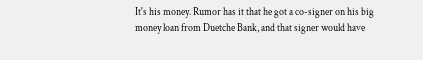It's his money. Rumor has it that he got a co-signer on his big money loan from Duetche Bank, and that signer would have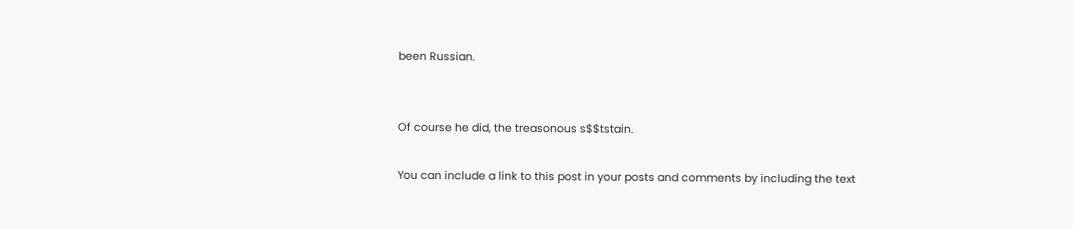been Russian.


Of course he did, the treasonous s$$tstain.

You can include a link to this post in your posts and comments by including the text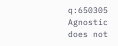q:650305
Agnostic does not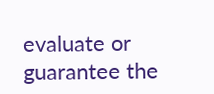evaluate or guarantee the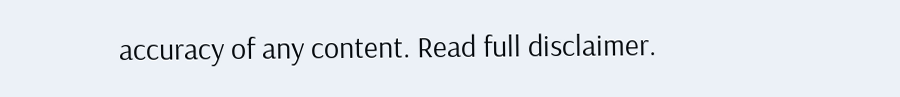accuracy of any content. Read full disclaimer.